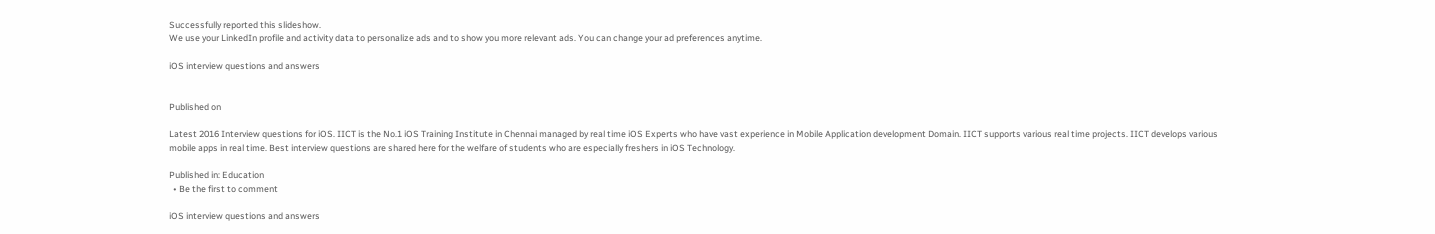Successfully reported this slideshow.
We use your LinkedIn profile and activity data to personalize ads and to show you more relevant ads. You can change your ad preferences anytime.

iOS interview questions and answers


Published on

Latest 2016 Interview questions for iOS. IICT is the No.1 iOS Training Institute in Chennai managed by real time iOS Experts who have vast experience in Mobile Application development Domain. IICT supports various real time projects. IICT develops various mobile apps in real time. Best interview questions are shared here for the welfare of students who are especially freshers in iOS Technology.

Published in: Education
  • Be the first to comment

iOS interview questions and answers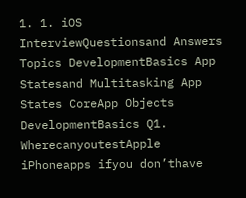1. 1. iOS InterviewQuestionsand Answers Topics DevelopmentBasics App Statesand Multitasking App States CoreApp Objects DevelopmentBasics Q1. WherecanyoutestApple iPhoneapps ifyou don’thave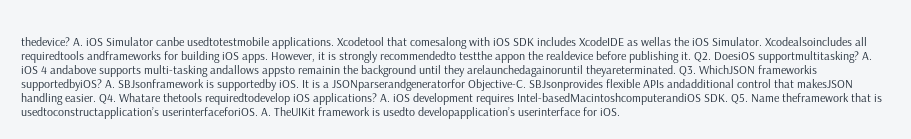thedevice? A. iOS Simulator canbe usedtotestmobile applications. Xcodetool that comesalong with iOS SDK includes XcodeIDE as wellas the iOS Simulator. Xcodealsoincludes all requiredtools andframeworks for building iOS apps. However, it is strongly recommendedto testthe appon the realdevice before publishing it. Q2. DoesiOS supportmultitasking? A. iOS 4 andabove supports multi-tasking andallows appsto remainin the background until they arelaunchedagainoruntil theyareterminated. Q3. WhichJSON frameworkis supportedbyiOS? A. SBJsonframework is supportedby iOS. It is a JSONparserandgeneratorfor Objective-C. SBJsonprovides flexible APIs andadditional control that makesJSON handling easier. Q4. Whatare thetools requiredtodevelop iOS applications? A. iOS development requires Intel-basedMacintoshcomputerandiOS SDK. Q5. Name theframework that is usedtoconstructapplication’s userinterfaceforiOS. A. TheUIKit framework is usedto developapplication’s userinterface for iOS.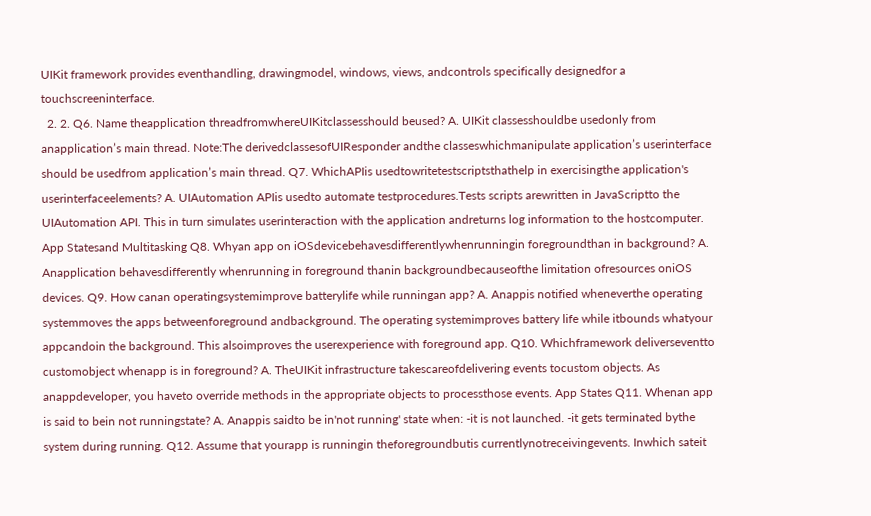UIKit framework provides eventhandling, drawingmodel, windows, views, andcontrols specifically designedfor a touchscreeninterface.
  2. 2. Q6. Name theapplication threadfromwhereUIKitclassesshould beused? A. UIKit classesshouldbe usedonly from anapplication’s main thread. Note:The derivedclassesofUIResponder andthe classeswhichmanipulate application’s userinterface should be usedfrom application’s main thread. Q7. WhichAPIis usedtowritetestscriptsthathelp in exercisingthe application's userinterfaceelements? A. UIAutomation APIis usedto automate testprocedures.Tests scripts arewritten in JavaScriptto the UIAutomation API. This in turn simulates userinteraction with the application andreturns log information to the hostcomputer. App Statesand Multitasking Q8. Whyan app on iOSdevicebehavesdifferentlywhenrunningin foregroundthan in background? A. Anapplication behavesdifferently whenrunning in foreground thanin backgroundbecauseofthe limitation ofresources oniOS devices. Q9. How canan operatingsystemimprove batterylife while runningan app? A. Anappis notified wheneverthe operating systemmoves the apps betweenforeground andbackground. The operating systemimproves battery life while itbounds whatyour appcandoin the background. This alsoimproves the userexperience with foreground app. Q10. Whichframework deliverseventto customobject whenapp is in foreground? A. TheUIKit infrastructure takescareofdelivering events tocustom objects. As anappdeveloper, you haveto override methods in the appropriate objects to processthose events. App States Q11. Whenan app is said to bein not runningstate? A. Anappis saidto be in'not running' state when: -it is not launched. -it gets terminated bythe system during running. Q12. Assume that yourapp is runningin theforegroundbutis currentlynotreceivingevents. Inwhich sateit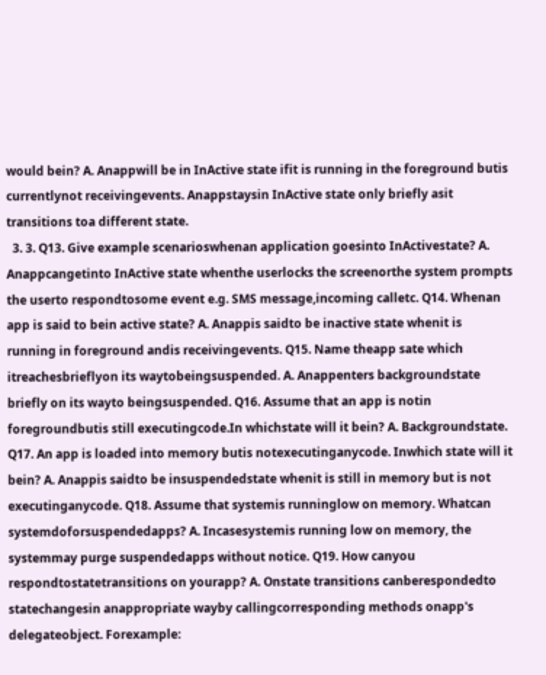would bein? A. Anappwill be in InActive state ifit is running in the foreground butis currentlynot receivingevents. Anappstaysin InActive state only briefly asit transitions toa different state.
  3. 3. Q13. Give example scenarioswhenan application goesinto InActivestate? A. Anappcangetinto InActive state whenthe userlocks the screenorthe system prompts the userto respondtosome event e.g. SMS message,incoming calletc. Q14. Whenan app is said to bein active state? A. Anappis saidto be inactive state whenit is running in foreground andis receivingevents. Q15. Name theapp sate which itreachesbrieflyon its waytobeingsuspended. A. Anappenters backgroundstate briefly on its wayto beingsuspended. Q16. Assume that an app is notin foregroundbutis still executingcode.In whichstate will it bein? A. Backgroundstate. Q17. An app is loaded into memory butis notexecutinganycode. Inwhich state will it bein? A. Anappis saidto be insuspendedstate whenit is still in memory but is not executinganycode. Q18. Assume that systemis runninglow on memory. Whatcan systemdoforsuspendedapps? A. Incasesystemis running low on memory, the systemmay purge suspendedapps without notice. Q19. How canyou respondtostatetransitions on yourapp? A. Onstate transitions canberespondedto statechangesin anappropriate wayby callingcorresponding methods onapp's delegateobject. Forexample: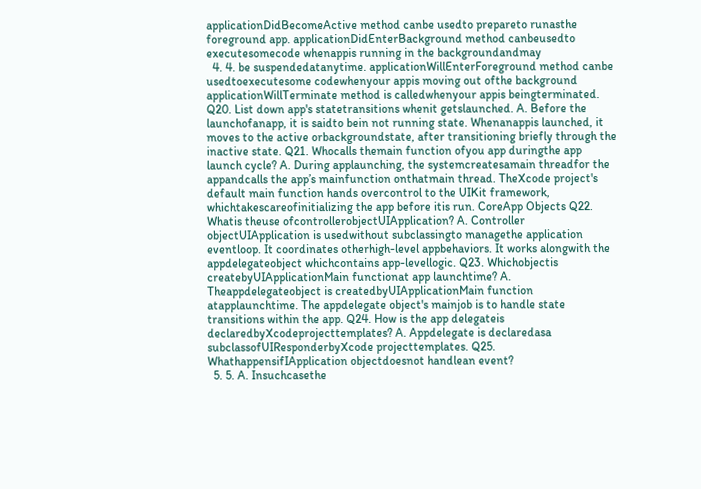applicationDidBecomeActive method canbe usedto prepareto runasthe foreground app. applicationDidEnterBackground method canbeusedto executesomecode whenappis running in the backgroundandmay
  4. 4. be suspendedatanytime. applicationWillEnterForeground method canbe usedtoexecutesome codewhenyour appis moving out ofthe background applicationWillTerminate method is calledwhenyour appis beingterminated. Q20. List down app's statetransitions whenit getslaunched. A. Before the launchofanapp, it is saidto bein not running state. Whenanappis launched, it moves to the active orbackgroundstate, after transitioning briefly through the inactive state. Q21. Whocalls themain function ofyou app duringthe app launch cycle? A. During applaunching, the systemcreatesamain threadfor the appandcalls the app’s mainfunction onthatmain thread. TheXcode project's default main function hands overcontrol to the UIKit framework, whichtakescareofinitializing the app before itis run. CoreApp Objects Q22. Whatis theuse ofcontrollerobjectUIApplication? A. Controller objectUIApplication is usedwithout subclassingto managethe application eventloop. It coordinates otherhigh-level appbehaviors. It works alongwith the appdelegateobject whichcontains app-levellogic. Q23. Whichobjectis createbyUIApplicationMain functionat app launchtime? A. Theappdelegateobject is createdbyUIApplicationMain function atapplaunchtime. The appdelegate object's mainjob is to handle state transitions within the app. Q24. How is the app delegateis declaredbyXcodeprojecttemplates? A. Appdelegate is declaredasa subclassofUIResponderbyXcode projecttemplates. Q25. WhathappensifIApplication objectdoesnot handlean event?
  5. 5. A. Insuchcasethe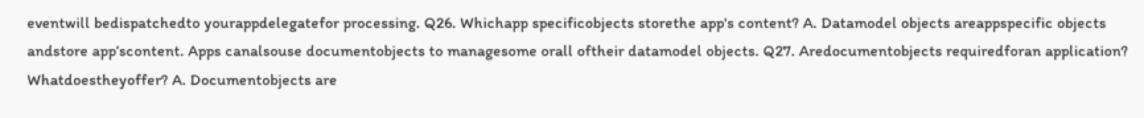eventwill bedispatchedto yourappdelegatefor processing. Q26. Whichapp specificobjects storethe app's content? A. Datamodel objects areappspecific objects andstore app’scontent. Apps canalsouse documentobjects to managesome orall oftheir datamodel objects. Q27. Aredocumentobjects requiredforan application? Whatdoestheyoffer? A. Documentobjects are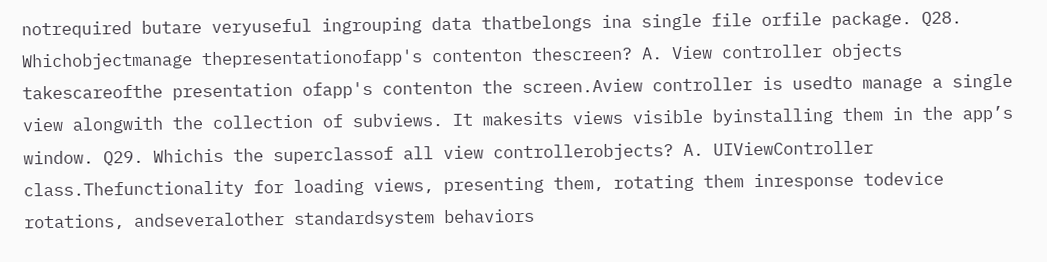notrequired butare veryuseful ingrouping data thatbelongs ina single file orfile package. Q28. Whichobjectmanage thepresentationofapp's contenton thescreen? A. View controller objects takescareofthe presentation ofapp's contenton the screen.Aview controller is usedto manage a single view alongwith the collection of subviews. It makesits views visible byinstalling them in the app’s window. Q29. Whichis the superclassof all view controllerobjects? A. UIViewController class.Thefunctionality for loading views, presenting them, rotating them inresponse todevice rotations, andseveralother standardsystem behaviors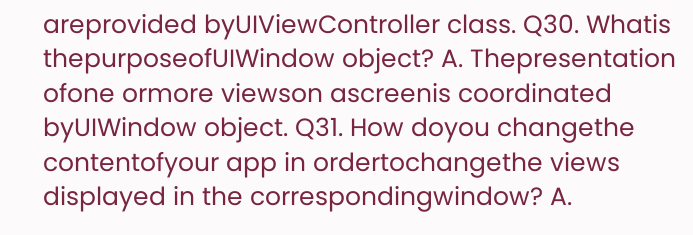areprovided byUIViewController class. Q30. Whatis thepurposeofUIWindow object? A. Thepresentation ofone ormore viewson ascreenis coordinated byUIWindow object. Q31. How doyou changethe contentofyour app in ordertochangethe views displayed in the correspondingwindow? A.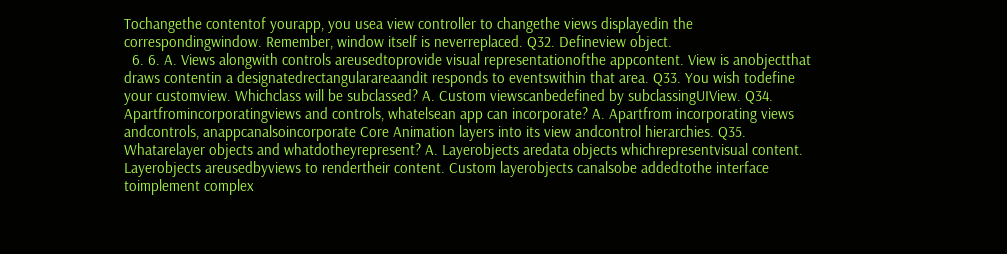Tochangethe contentof yourapp, you usea view controller to changethe views displayedin the correspondingwindow. Remember, window itself is neverreplaced. Q32. Defineview object.
  6. 6. A. Views alongwith controls areusedtoprovide visual representationofthe appcontent. View is anobjectthat draws contentin a designatedrectangularareaandit responds to eventswithin that area. Q33. You wish todefine your customview. Whichclass will be subclassed? A. Custom viewscanbedefined by subclassingUIView. Q34. Apartfromincorporatingviews and controls, whatelsean app can incorporate? A. Apartfrom incorporating views andcontrols, anappcanalsoincorporate Core Animation layers into its view andcontrol hierarchies. Q35. Whatarelayer objects and whatdotheyrepresent? A. Layerobjects aredata objects whichrepresentvisual content. Layerobjects areusedbyviews to rendertheir content. Custom layerobjects canalsobe addedtothe interface toimplement complex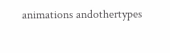animations andothertypes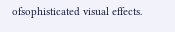ofsophisticated visual effects.